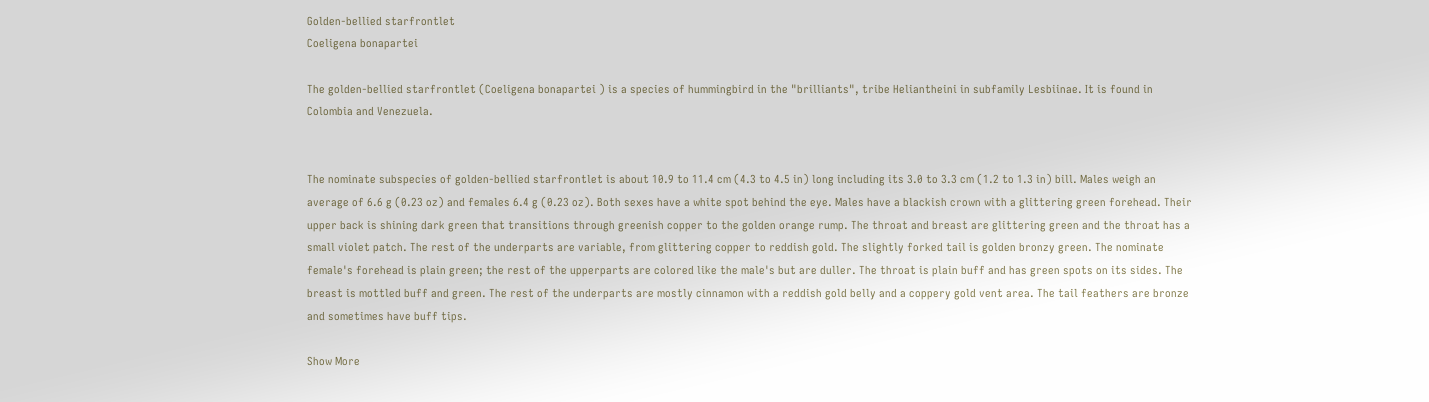Golden-bellied starfrontlet
Coeligena bonapartei

The golden-bellied starfrontlet (Coeligena bonapartei ) is a species of hummingbird in the "brilliants", tribe Heliantheini in subfamily Lesbiinae. It is found in Colombia and Venezuela.


The nominate subspecies of golden-bellied starfrontlet is about 10.9 to 11.4 cm (4.3 to 4.5 in) long including its 3.0 to 3.3 cm (1.2 to 1.3 in) bill. Males weigh an average of 6.6 g (0.23 oz) and females 6.4 g (0.23 oz). Both sexes have a white spot behind the eye. Males have a blackish crown with a glittering green forehead. Their upper back is shining dark green that transitions through greenish copper to the golden orange rump. The throat and breast are glittering green and the throat has a small violet patch. The rest of the underparts are variable, from glittering copper to reddish gold. The slightly forked tail is golden bronzy green. The nominate female's forehead is plain green; the rest of the upperparts are colored like the male's but are duller. The throat is plain buff and has green spots on its sides. The breast is mottled buff and green. The rest of the underparts are mostly cinnamon with a reddish gold belly and a coppery gold vent area. The tail feathers are bronze and sometimes have buff tips.

Show More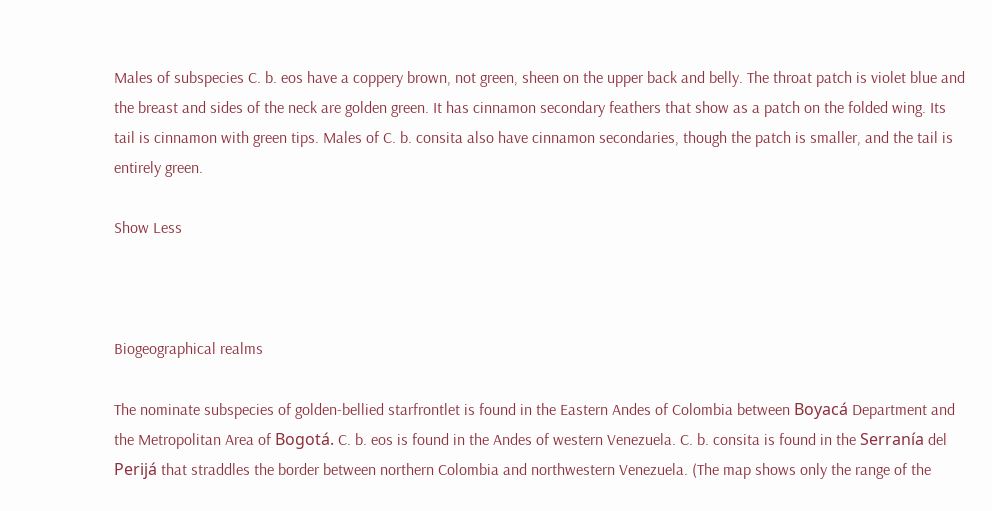Males of subspecies C. b. eos have a coppery brown, not green, sheen on the upper back and belly. The throat patch is violet blue and the breast and sides of the neck are golden green. It has cinnamon secondary feathers that show as a patch on the folded wing. Its tail is cinnamon with green tips. Males of C. b. consita also have cinnamon secondaries, though the patch is smaller, and the tail is entirely green.

Show Less



Biogeographical realms

The nominate subspecies of golden-bellied starfrontlet is found in the Eastern Andes of Colombia between Boyacá Department and the Metropolitan Area of Bogotá. C. b. eos is found in the Andes of western Venezuela. C. b. consita is found in the Serranía del Perijá that straddles the border between northern Colombia and northwestern Venezuela. (The map shows only the range of the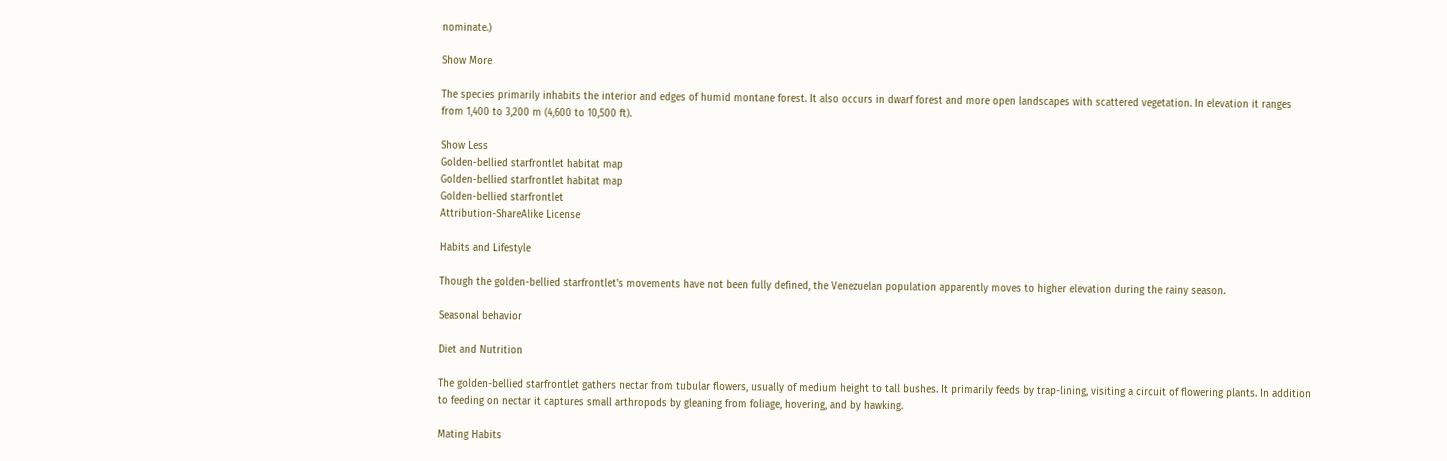nominate.)

Show More

The species primarily inhabits the interior and edges of humid montane forest. It also occurs in dwarf forest and more open landscapes with scattered vegetation. In elevation it ranges from 1,400 to 3,200 m (4,600 to 10,500 ft).

Show Less
Golden-bellied starfrontlet habitat map
Golden-bellied starfrontlet habitat map
Golden-bellied starfrontlet
Attribution-ShareAlike License

Habits and Lifestyle

Though the golden-bellied starfrontlet's movements have not been fully defined, the Venezuelan population apparently moves to higher elevation during the rainy season.

Seasonal behavior

Diet and Nutrition

The golden-bellied starfrontlet gathers nectar from tubular flowers, usually of medium height to tall bushes. It primarily feeds by trap-lining, visiting a circuit of flowering plants. In addition to feeding on nectar it captures small arthropods by gleaning from foliage, hovering, and by hawking.

Mating Habits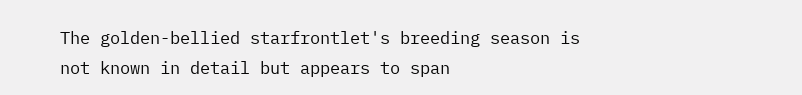The golden-bellied starfrontlet's breeding season is not known in detail but appears to span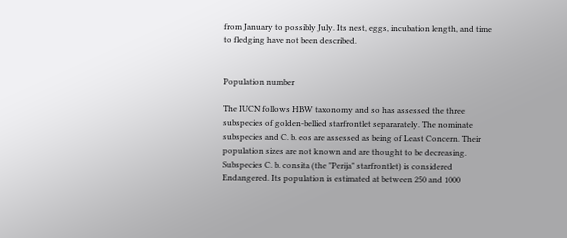from January to possibly July. Its nest, eggs, incubation length, and time to fledging have not been described.


Population number

The IUCN follows HBW taxonomy and so has assessed the three subspecies of golden-bellied starfrontlet separarately. The nominate subspecies and C. b. eos are assessed as being of Least Concern. Their population sizes are not known and are thought to be decreasing. Subspecies C. b. consita (the "Perija" starfrontlet) is considered Endangered. Its population is estimated at between 250 and 1000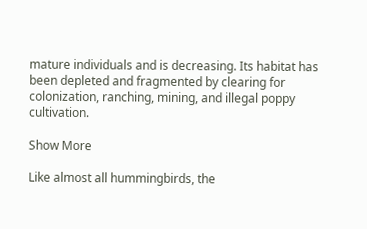mature individuals and is decreasing. Its habitat has been depleted and fragmented by clearing for colonization, ranching, mining, and illegal poppy cultivation.

Show More

Like almost all hummingbirds, the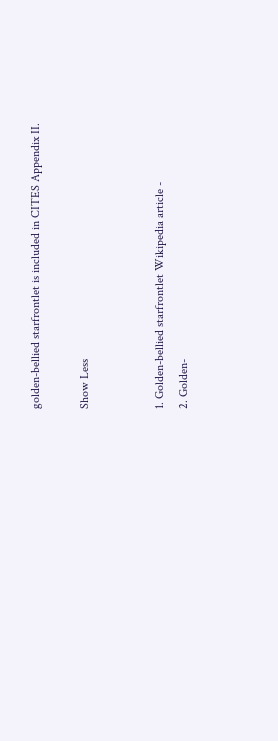golden-bellied starfrontlet is included in CITES Appendix II.

Show Less


1. Golden-bellied starfrontlet Wikipedia article -
2. Golden-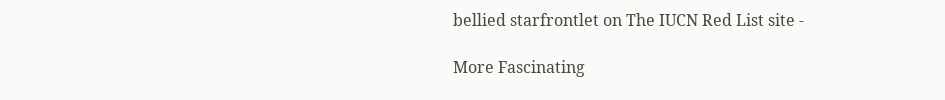bellied starfrontlet on The IUCN Red List site -

More Fascinating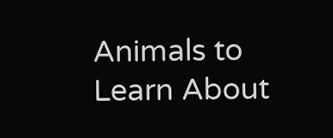Animals to Learn About